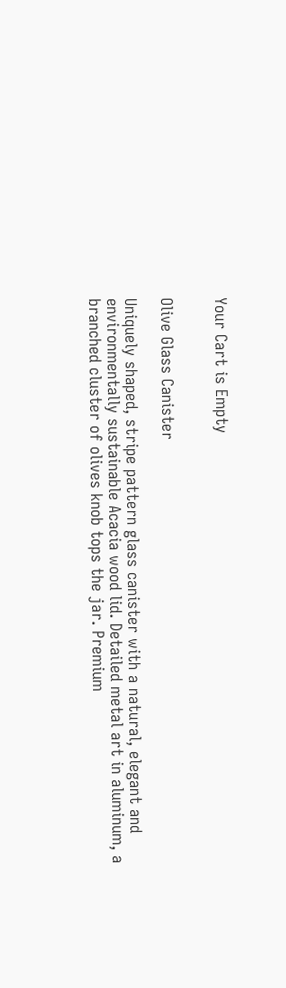Your Cart is Empty


Olive Glass Canister

Uniquely shaped, stripe pattern glass canister with a natural, elegant and environmentally sustainable Acacia wood lid. Detailed metal art in aluminum, a branched cluster of olives knob tops the jar. Premium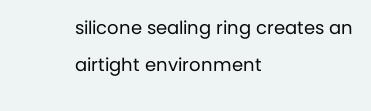silicone sealing ring creates an airtight environment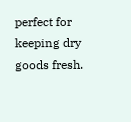perfect for keeping dry goods fresh.